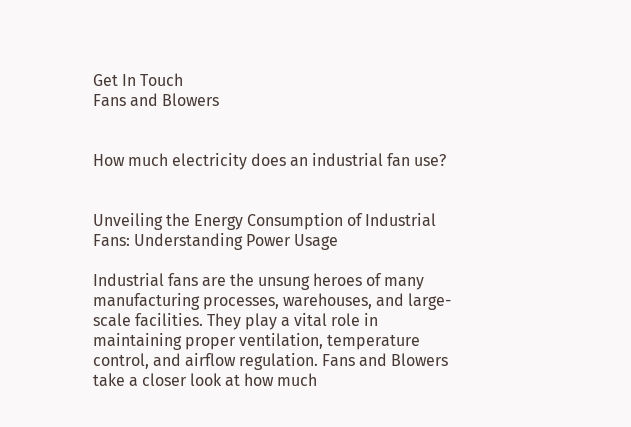Get In Touch
Fans and Blowers


How much electricity does an industrial fan use?


Unveiling the Energy Consumption of Industrial Fans: Understanding Power Usage

Industrial fans are the unsung heroes of many manufacturing processes, warehouses, and large-scale facilities. They play a vital role in maintaining proper ventilation, temperature control, and airflow regulation. Fans and Blowers take a closer look at how much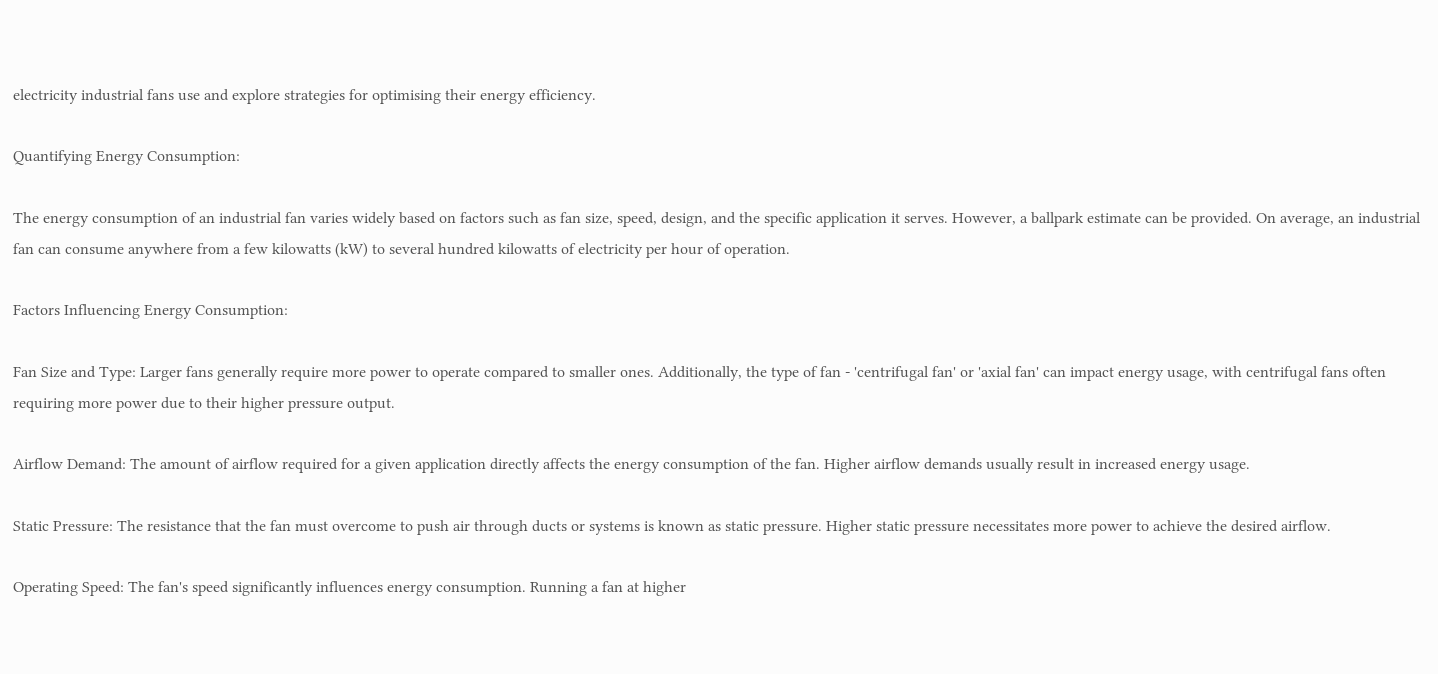electricity industrial fans use and explore strategies for optimising their energy efficiency.

Quantifying Energy Consumption:

The energy consumption of an industrial fan varies widely based on factors such as fan size, speed, design, and the specific application it serves. However, a ballpark estimate can be provided. On average, an industrial fan can consume anywhere from a few kilowatts (kW) to several hundred kilowatts of electricity per hour of operation.

Factors Influencing Energy Consumption:

Fan Size and Type: Larger fans generally require more power to operate compared to smaller ones. Additionally, the type of fan - 'centrifugal fan' or 'axial fan' can impact energy usage, with centrifugal fans often requiring more power due to their higher pressure output.

Airflow Demand: The amount of airflow required for a given application directly affects the energy consumption of the fan. Higher airflow demands usually result in increased energy usage.

Static Pressure: The resistance that the fan must overcome to push air through ducts or systems is known as static pressure. Higher static pressure necessitates more power to achieve the desired airflow.

Operating Speed: The fan's speed significantly influences energy consumption. Running a fan at higher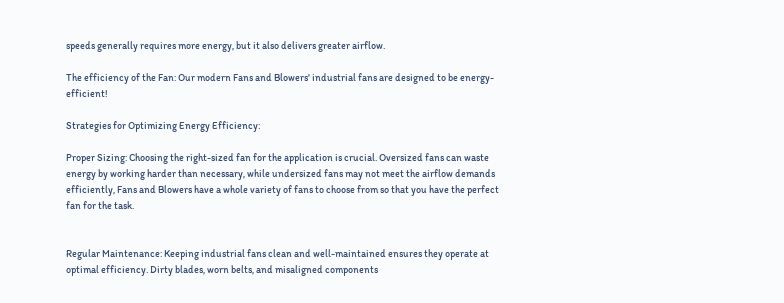speeds generally requires more energy, but it also delivers greater airflow.

The efficiency of the Fan: Our modern Fans and Blowers' industrial fans are designed to be energy-efficient!

Strategies for Optimizing Energy Efficiency:

Proper Sizing: Choosing the right-sized fan for the application is crucial. Oversized fans can waste energy by working harder than necessary, while undersized fans may not meet the airflow demands efficiently, Fans and Blowers have a whole variety of fans to choose from so that you have the perfect fan for the task.


Regular Maintenance: Keeping industrial fans clean and well-maintained ensures they operate at optimal efficiency. Dirty blades, worn belts, and misaligned components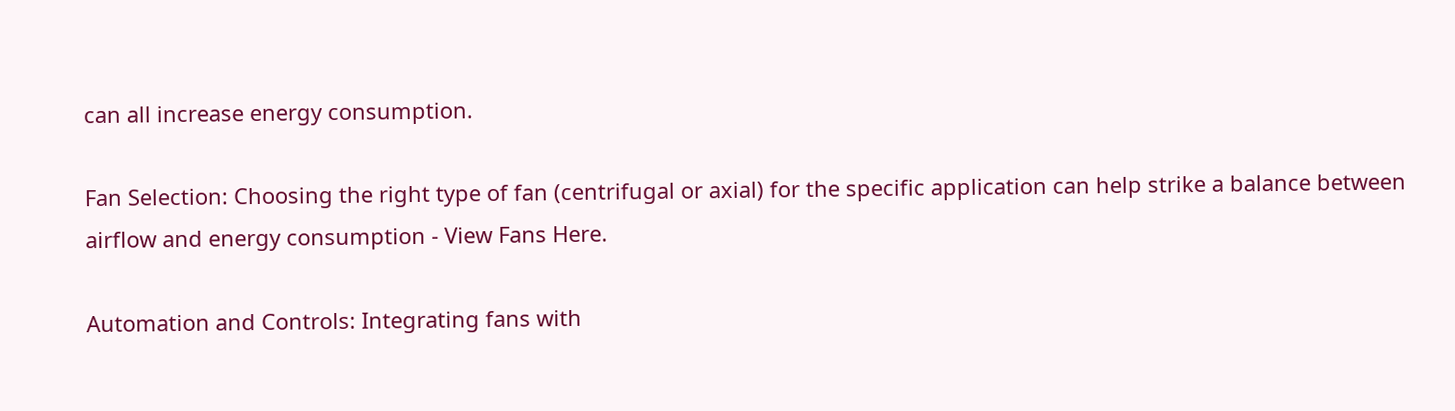can all increase energy consumption.

Fan Selection: Choosing the right type of fan (centrifugal or axial) for the specific application can help strike a balance between airflow and energy consumption - View Fans Here.

Automation and Controls: Integrating fans with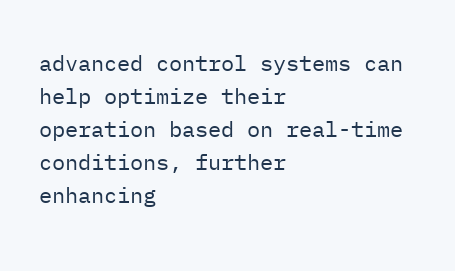advanced control systems can help optimize their operation based on real-time conditions, further enhancing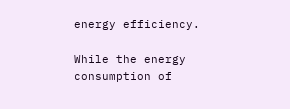energy efficiency.

While the energy consumption of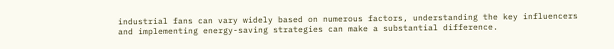industrial fans can vary widely based on numerous factors, understanding the key influencers and implementing energy-saving strategies can make a substantial difference.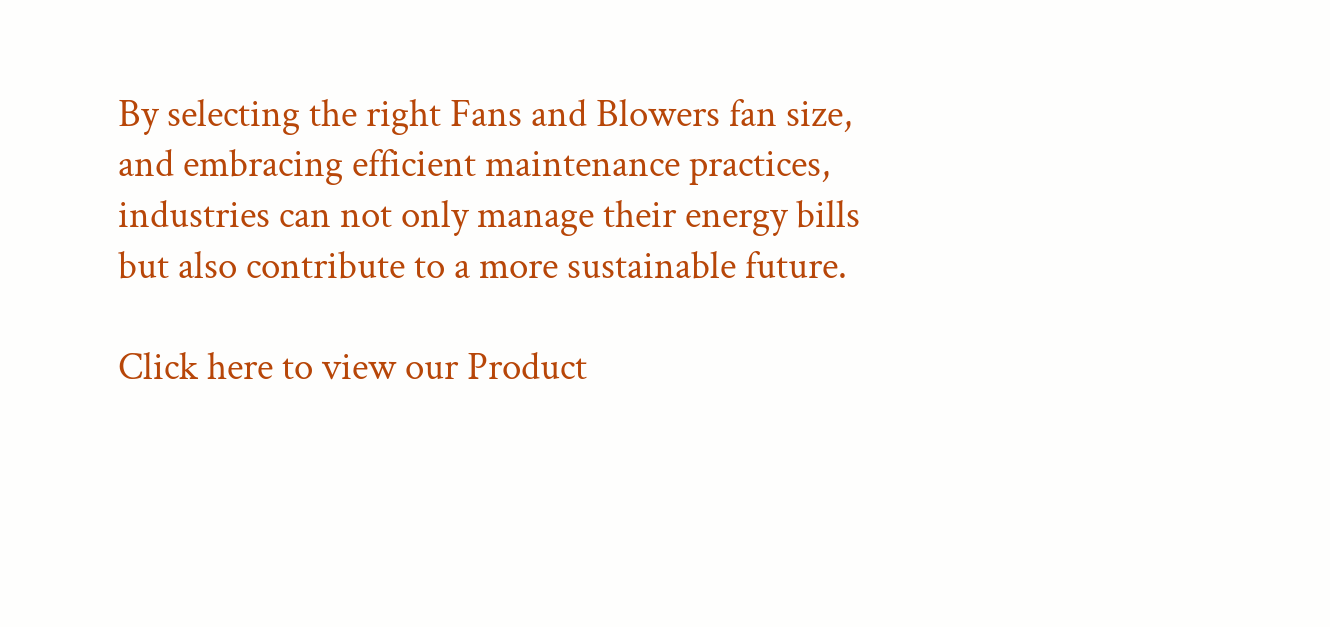By selecting the right Fans and Blowers fan size, and embracing efficient maintenance practices, industries can not only manage their energy bills but also contribute to a more sustainable future.

Click here to view our Product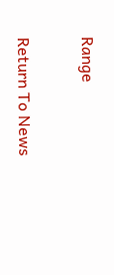Range

Return To News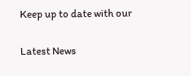Keep up to date with our

Latest News